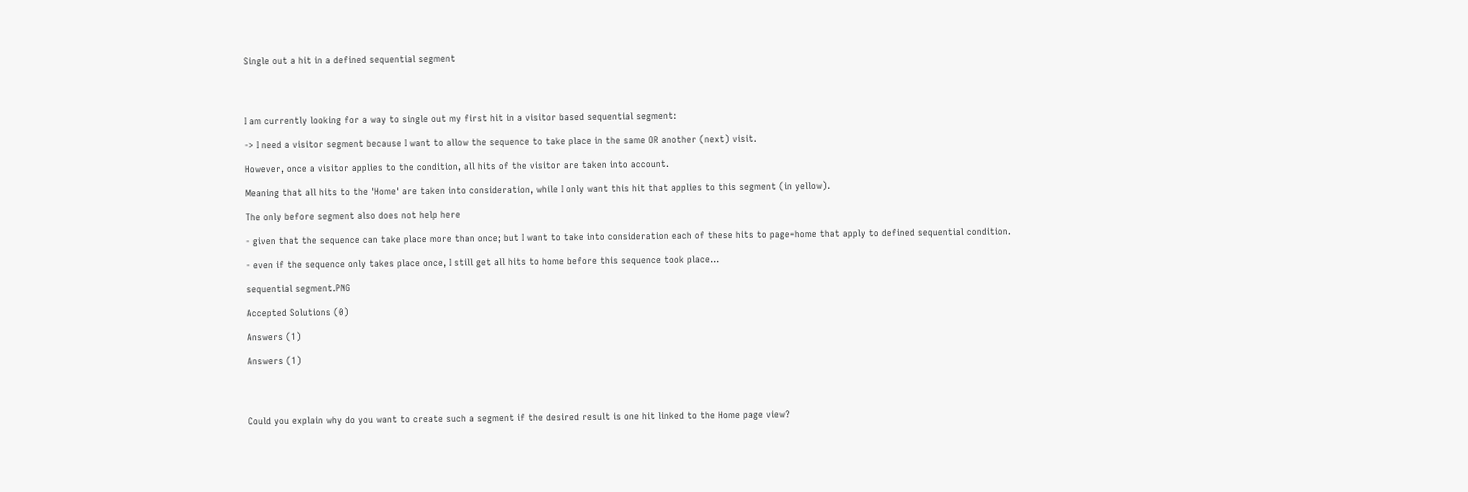Single out a hit in a defined sequential segment




I am currently looking for a way to single out my first hit in a visitor based sequential segment:

-> I need a visitor segment because I want to allow the sequence to take place in the same OR another (next) visit.

However, once a visitor applies to the condition, all hits of the visitor are taken into account.

Meaning that all hits to the 'Home' are taken into consideration, while I only want this hit that applies to this segment (in yellow).

The only before segment also does not help here

- given that the sequence can take place more than once; but I want to take into consideration each of these hits to page=home that apply to defined sequential condition.

- even if the sequence only takes place once, I still get all hits to home before this sequence took place...

sequential segment.PNG

Accepted Solutions (0)

Answers (1)

Answers (1)




Could you explain why do you want to create such a segment if the desired result is one hit linked to the Home page view?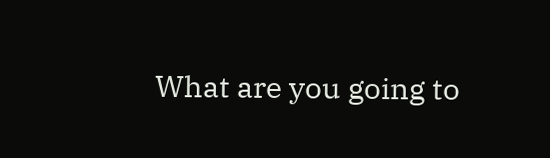What are you going to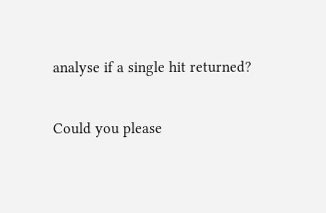analyse if a single hit returned?

Could you please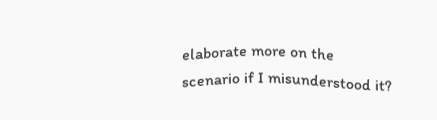elaborate more on the scenario if I misunderstood it?